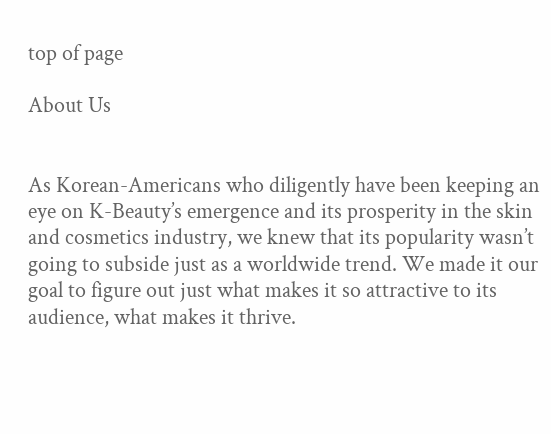top of page

About Us


As Korean-Americans who diligently have been keeping an eye on K-Beauty’s emergence and its prosperity in the skin and cosmetics industry, we knew that its popularity wasn’t going to subside just as a worldwide trend. We made it our goal to figure out just what makes it so attractive to its audience, what makes it thrive.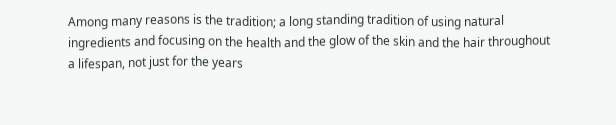Among many reasons is the tradition; a long standing tradition of using natural ingredients and focusing on the health and the glow of the skin and the hair throughout a lifespan, not just for the years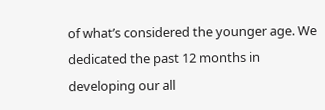of what’s considered the younger age. We dedicated the past 12 months in developing our all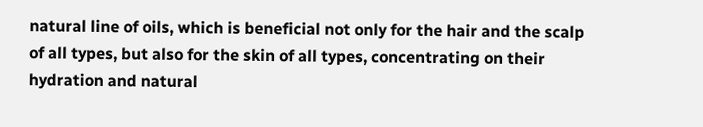natural line of oils, which is beneficial not only for the hair and the scalp of all types, but also for the skin of all types, concentrating on their hydration and natural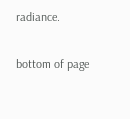radiance.

bottom of page